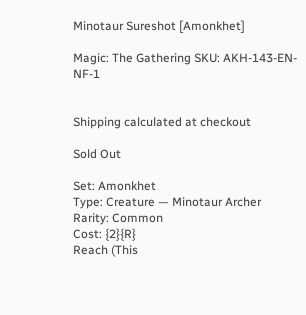Minotaur Sureshot [Amonkhet]

Magic: The Gathering SKU: AKH-143-EN-NF-1


Shipping calculated at checkout

Sold Out

Set: Amonkhet
Type: Creature — Minotaur Archer
Rarity: Common
Cost: {2}{R}
Reach (This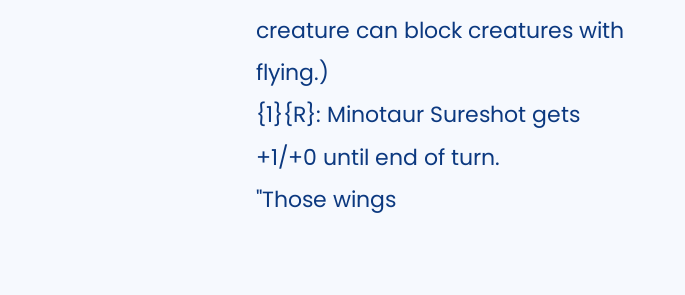creature can block creatures with flying.)
{1}{R}: Minotaur Sureshot gets +1/+0 until end of turn.
"Those wings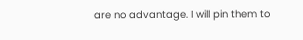are no advantage. I will pin them to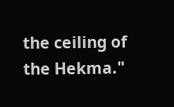the ceiling of the Hekma."